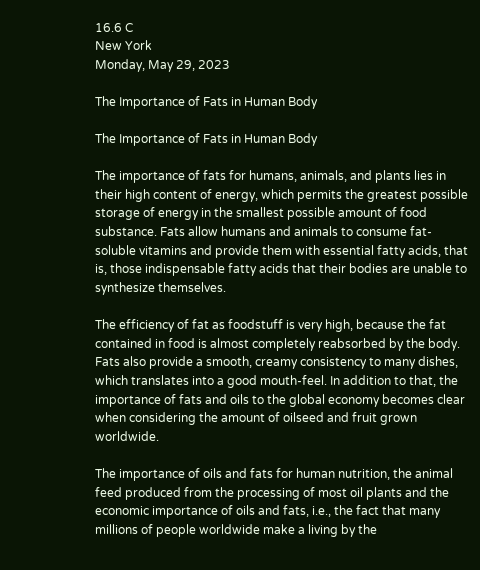16.6 C
New York
Monday, May 29, 2023

The Importance of Fats in Human Body

The Importance of Fats in Human Body

The importance of fats for humans, animals, and plants lies in their high content of energy, which permits the greatest possible storage of energy in the smallest possible amount of food substance. Fats allow humans and animals to consume fat-soluble vitamins and provide them with essential fatty acids, that is, those indispensable fatty acids that their bodies are unable to synthesize themselves.

The efficiency of fat as foodstuff is very high, because the fat contained in food is almost completely reabsorbed by the body. Fats also provide a smooth, creamy consistency to many dishes, which translates into a good mouth-feel. In addition to that, the importance of fats and oils to the global economy becomes clear when considering the amount of oilseed and fruit grown worldwide.

The importance of oils and fats for human nutrition, the animal feed produced from the processing of most oil plants and the economic importance of oils and fats, i.e., the fact that many millions of people worldwide make a living by the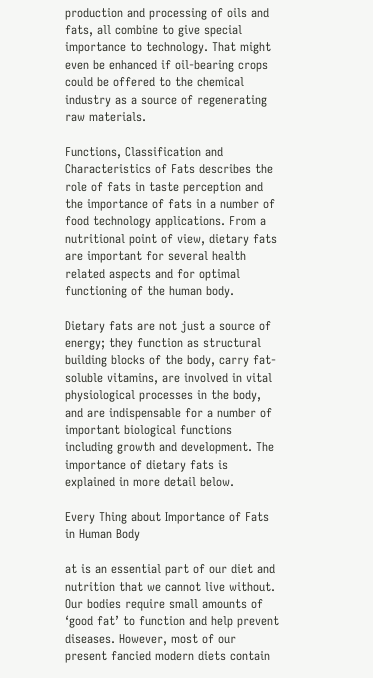production and processing of oils and fats, all combine to give special importance to technology. That might even be enhanced if oil-bearing crops could be offered to the chemical industry as a source of regenerating raw materials.

Functions, Classification and Characteristics of Fats describes the role of fats in taste perception and the importance of fats in a number of food technology applications. From a nutritional point of view, dietary fats are important for several health related aspects and for optimal functioning of the human body.

Dietary fats are not just a source of energy; they function as structural building blocks of the body, carry fat-soluble vitamins, are involved in vital physiological processes in the body, and are indispensable for a number of important biological functions including growth and development. The importance of dietary fats is explained in more detail below.

Every Thing about Importance of Fats in Human Body

at is an essential part of our diet and nutrition that we cannot live without. Our bodies require small amounts of ‘good fat’ to function and help prevent diseases. However, most of our present fancied modern diets contain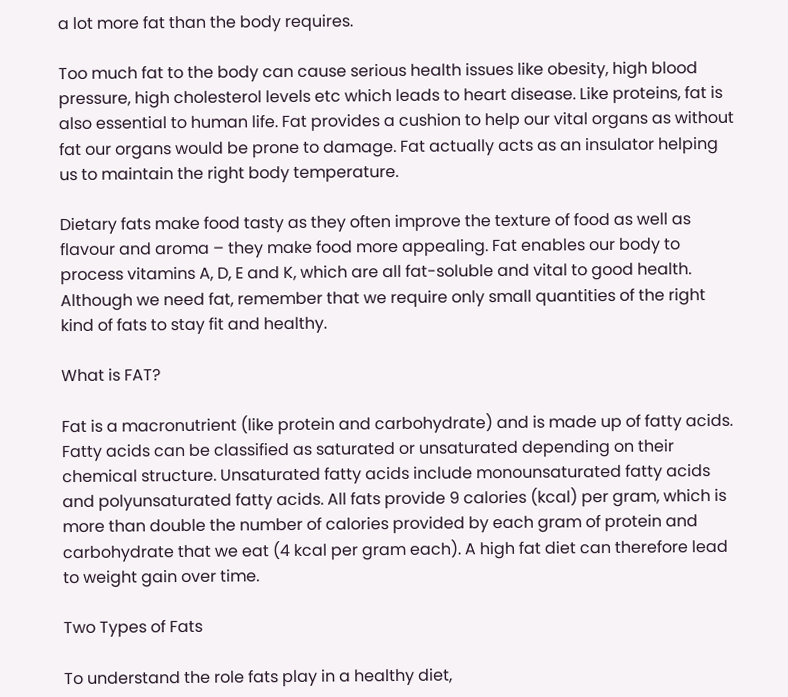a lot more fat than the body requires.

Too much fat to the body can cause serious health issues like obesity, high blood pressure, high cholesterol levels etc which leads to heart disease. Like proteins, fat is also essential to human life. Fat provides a cushion to help our vital organs as without fat our organs would be prone to damage. Fat actually acts as an insulator helping us to maintain the right body temperature.

Dietary fats make food tasty as they often improve the texture of food as well as flavour and aroma – they make food more appealing. Fat enables our body to process vitamins A, D, E and K, which are all fat-soluble and vital to good health. Although we need fat, remember that we require only small quantities of the right kind of fats to stay fit and healthy.

What is FAT?

Fat is a macronutrient (like protein and carbohydrate) and is made up of fatty acids. Fatty acids can be classified as saturated or unsaturated depending on their chemical structure. Unsaturated fatty acids include monounsaturated fatty acids and polyunsaturated fatty acids. All fats provide 9 calories (kcal) per gram, which is more than double the number of calories provided by each gram of protein and carbohydrate that we eat (4 kcal per gram each). A high fat diet can therefore lead to weight gain over time.

Two Types of Fats

To understand the role fats play in a healthy diet,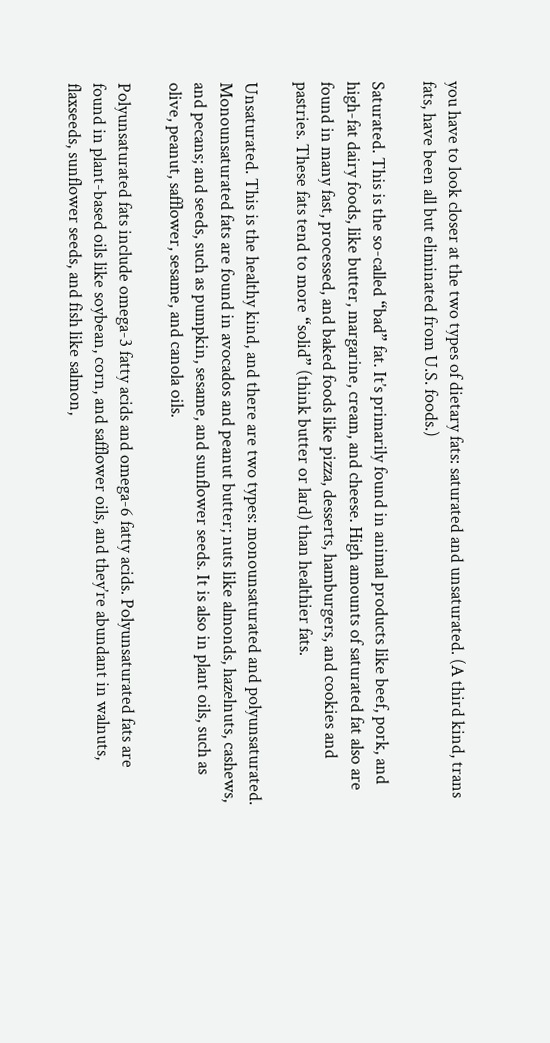you have to look closer at the two types of dietary fats: saturated and unsaturated. (A third kind, trans fats, have been all but eliminated from U.S. foods.)

Saturated. This is the so-called “bad” fat. It’s primarily found in animal products like beef, pork, and high-fat dairy foods, like butter, margarine, cream, and cheese. High amounts of saturated fat also are found in many fast, processed, and baked foods like pizza, desserts, hamburgers, and cookies and pastries. These fats tend to more “solid” (think butter or lard) than healthier fats.

Unsaturated. This is the healthy kind, and there are two types: monounsaturated and polyunsaturated. Monounsaturated fats are found in avocados and peanut butter; nuts like almonds, hazelnuts, cashews, and pecans; and seeds, such as pumpkin, sesame, and sunflower seeds. It is also in plant oils, such as olive, peanut, safflower, sesame, and canola oils.

Polyunsaturated fats include omega-3 fatty acids and omega-6 fatty acids. Polyunsaturated fats are found in plant-based oils like soybean, corn, and safflower oils, and they’re abundant in walnuts, flaxseeds, sunflower seeds, and fish like salmon,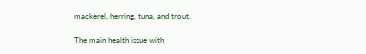mackerel, herring, tuna, and trout.

The main health issue with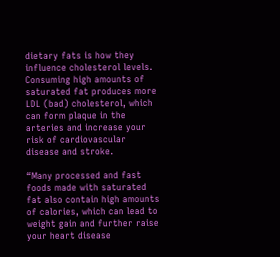dietary fats is how they influence cholesterol levels. Consuming high amounts of saturated fat produces more LDL (bad) cholesterol, which can form plaque in the arteries and increase your risk of cardiovascular disease and stroke.

“Many processed and fast foods made with saturated fat also contain high amounts of calories, which can lead to weight gain and further raise your heart disease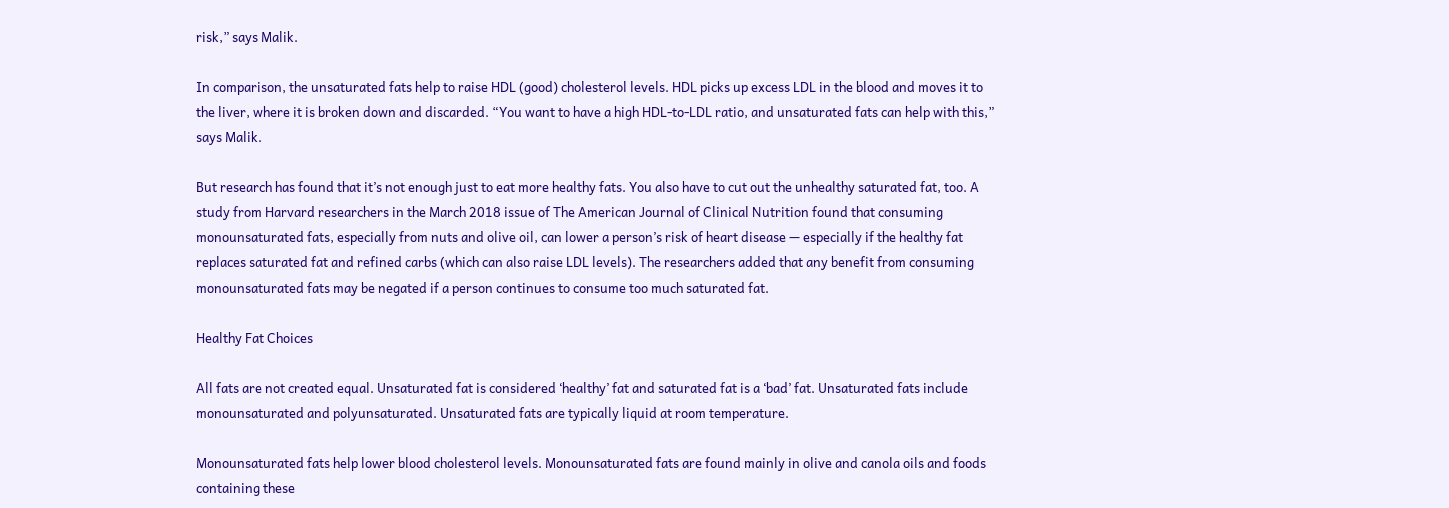risk,” says Malik.

In comparison, the unsaturated fats help to raise HDL (good) cholesterol levels. HDL picks up excess LDL in the blood and moves it to the liver, where it is broken down and discarded. “You want to have a high HDL-to-LDL ratio, and unsaturated fats can help with this,” says Malik.

But research has found that it’s not enough just to eat more healthy fats. You also have to cut out the unhealthy saturated fat, too. A study from Harvard researchers in the March 2018 issue of The American Journal of Clinical Nutrition found that consuming monounsaturated fats, especially from nuts and olive oil, can lower a person’s risk of heart disease — especially if the healthy fat replaces saturated fat and refined carbs (which can also raise LDL levels). The researchers added that any benefit from consuming monounsaturated fats may be negated if a person continues to consume too much saturated fat.

Healthy Fat Choices

All fats are not created equal. Unsaturated fat is considered ‘healthy’ fat and saturated fat is a ‘bad’ fat. Unsaturated fats include monounsaturated and polyunsaturated. Unsaturated fats are typically liquid at room temperature.

Monounsaturated fats help lower blood cholesterol levels. Monounsaturated fats are found mainly in olive and canola oils and foods containing these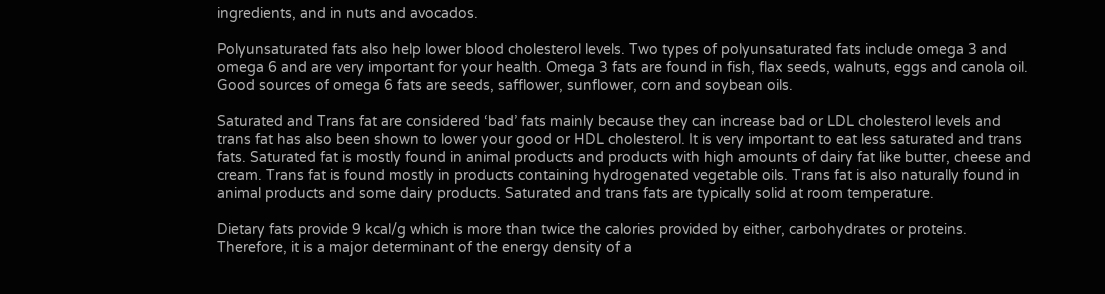ingredients, and in nuts and avocados.

Polyunsaturated fats also help lower blood cholesterol levels. Two types of polyunsaturated fats include omega 3 and omega 6 and are very important for your health. Omega 3 fats are found in fish, flax seeds, walnuts, eggs and canola oil. Good sources of omega 6 fats are seeds, safflower, sunflower, corn and soybean oils.

Saturated and Trans fat are considered ‘bad’ fats mainly because they can increase bad or LDL cholesterol levels and trans fat has also been shown to lower your good or HDL cholesterol. It is very important to eat less saturated and trans fats. Saturated fat is mostly found in animal products and products with high amounts of dairy fat like butter, cheese and cream. Trans fat is found mostly in products containing hydrogenated vegetable oils. Trans fat is also naturally found in animal products and some dairy products. Saturated and trans fats are typically solid at room temperature.

Dietary fats provide 9 kcal/g which is more than twice the calories provided by either, carbohydrates or proteins. Therefore, it is a major determinant of the energy density of a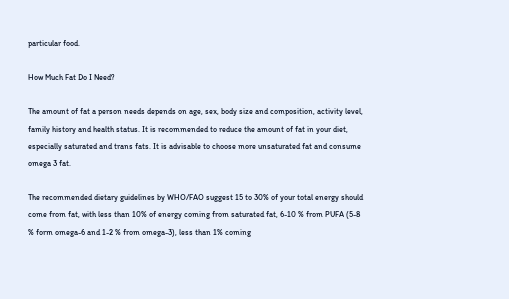particular food.

How Much Fat Do I Need?

The amount of fat a person needs depends on age, sex, body size and composition, activity level, family history and health status. It is recommended to reduce the amount of fat in your diet, especially saturated and trans fats. It is advisable to choose more unsaturated fat and consume omega 3 fat.

The recommended dietary guidelines by WHO/FAO suggest 15 to 30% of your total energy should come from fat, with less than 10% of energy coming from saturated fat, 6-10 % from PUFA (5-8 % form omega-6 and 1-2 % from omega-3), less than 1% coming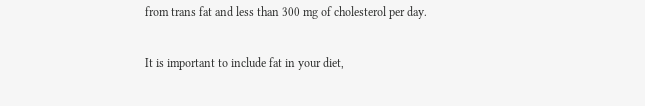from trans fat and less than 300 mg of cholesterol per day.

It is important to include fat in your diet,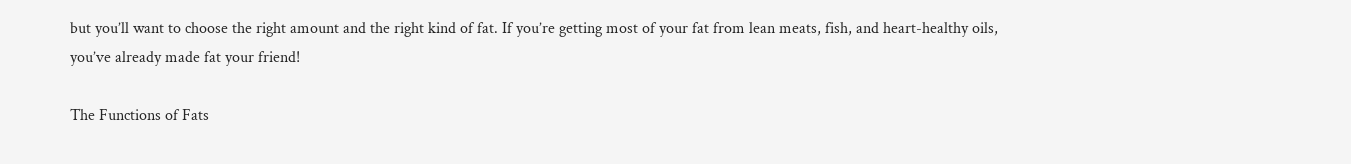but you’ll want to choose the right amount and the right kind of fat. If you’re getting most of your fat from lean meats, fish, and heart-healthy oils, you’ve already made fat your friend!

The Functions of Fats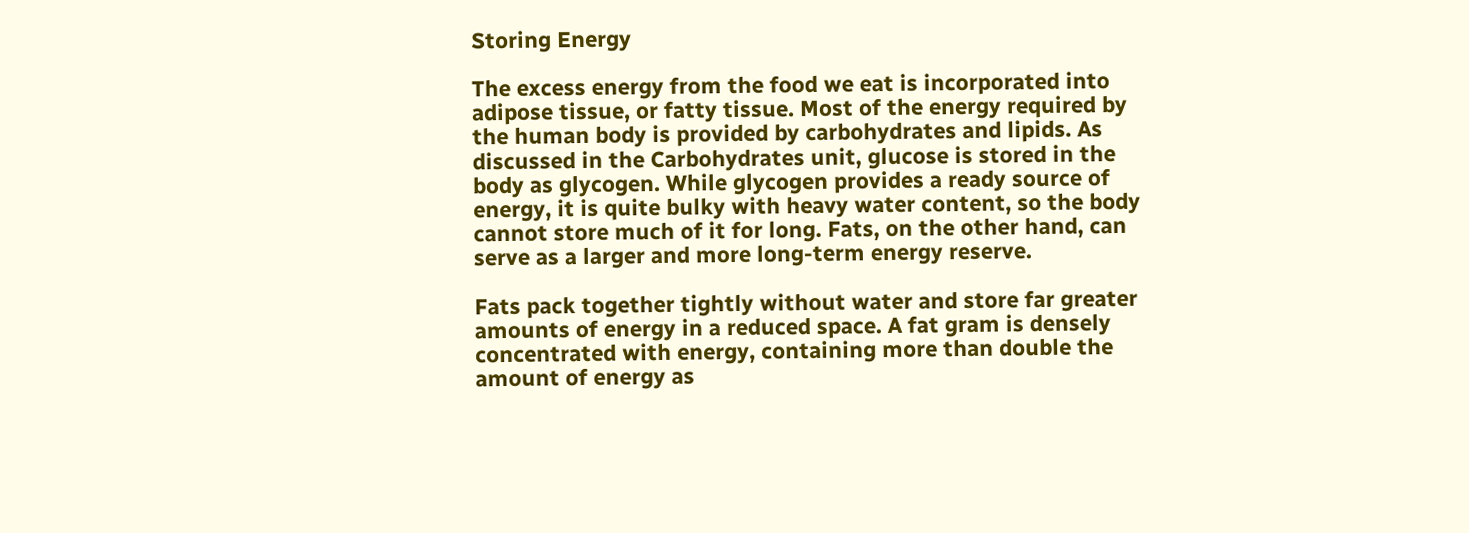Storing Energy

The excess energy from the food we eat is incorporated into adipose tissue, or fatty tissue. Most of the energy required by the human body is provided by carbohydrates and lipids. As discussed in the Carbohydrates unit, glucose is stored in the body as glycogen. While glycogen provides a ready source of energy, it is quite bulky with heavy water content, so the body cannot store much of it for long. Fats, on the other hand, can serve as a larger and more long-term energy reserve.

Fats pack together tightly without water and store far greater amounts of energy in a reduced space. A fat gram is densely concentrated with energy, containing more than double the amount of energy as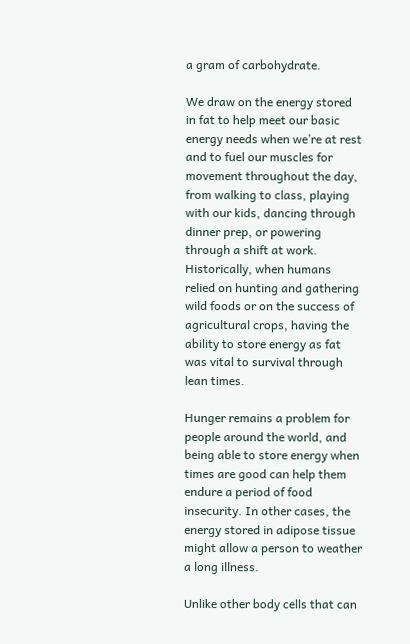a gram of carbohydrate.

We draw on the energy stored in fat to help meet our basic energy needs when we’re at rest and to fuel our muscles for movement throughout the day, from walking to class, playing with our kids, dancing through dinner prep, or powering through a shift at work. Historically, when humans relied on hunting and gathering wild foods or on the success of agricultural crops, having the ability to store energy as fat was vital to survival through lean times.

Hunger remains a problem for people around the world, and being able to store energy when times are good can help them endure a period of food insecurity. In other cases, the energy stored in adipose tissue might allow a person to weather a long illness.

Unlike other body cells that can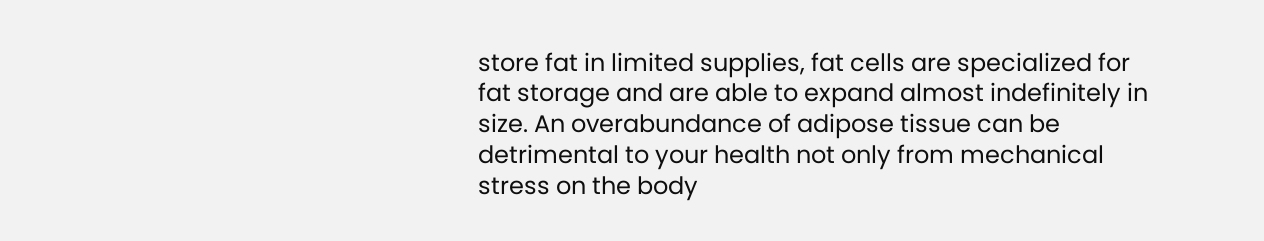store fat in limited supplies, fat cells are specialized for fat storage and are able to expand almost indefinitely in size. An overabundance of adipose tissue can be detrimental to your health not only from mechanical stress on the body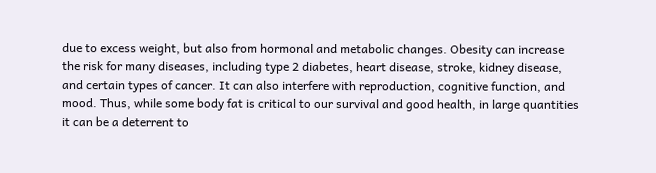due to excess weight, but also from hormonal and metabolic changes. Obesity can increase the risk for many diseases, including type 2 diabetes, heart disease, stroke, kidney disease, and certain types of cancer. It can also interfere with reproduction, cognitive function, and mood. Thus, while some body fat is critical to our survival and good health, in large quantities it can be a deterrent to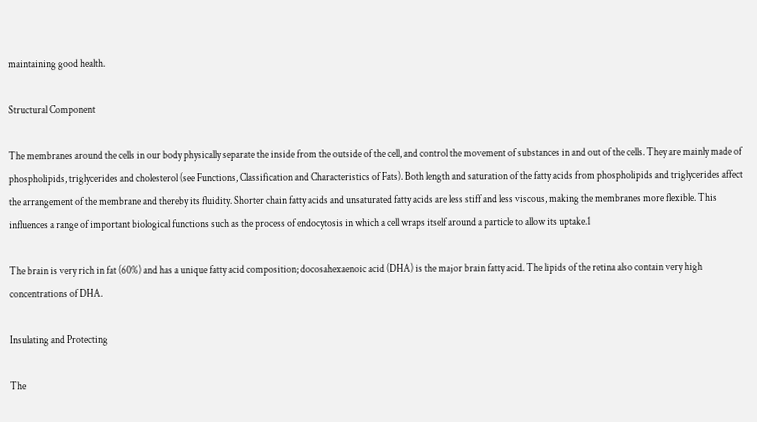maintaining good health.

Structural Component

The membranes around the cells in our body physically separate the inside from the outside of the cell, and control the movement of substances in and out of the cells. They are mainly made of phospholipids, triglycerides and cholesterol (see Functions, Classification and Characteristics of Fats). Both length and saturation of the fatty acids from phospholipids and triglycerides affect the arrangement of the membrane and thereby its fluidity. Shorter chain fatty acids and unsaturated fatty acids are less stiff and less viscous, making the membranes more flexible. This influences a range of important biological functions such as the process of endocytosis in which a cell wraps itself around a particle to allow its uptake.1

The brain is very rich in fat (60%) and has a unique fatty acid composition; docosahexaenoic acid (DHA) is the major brain fatty acid. The lipids of the retina also contain very high concentrations of DHA.

Insulating and Protecting

The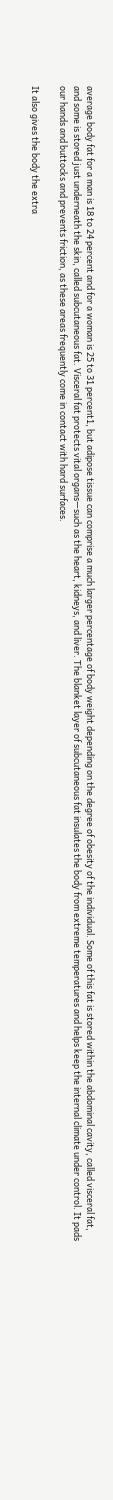average body fat for a man is 18 to 24 percent and for a woman is 25 to 31 percent1, but adipose tissue can comprise a much larger percentage of body weight depending on the degree of obesity of the individual. Some of this fat is stored within the abdominal cavity, called visceral fat, and some is stored just underneath the skin, called subcutaneous fat. Visceral fat protects vital organs—such as the heart, kidneys, and liver. The blanket layer of subcutaneous fat insulates the body from extreme temperatures and helps keep the internal climate under control. It pads our hands and buttocks and prevents friction, as these areas frequently come in contact with hard surfaces.

It also gives the body the extra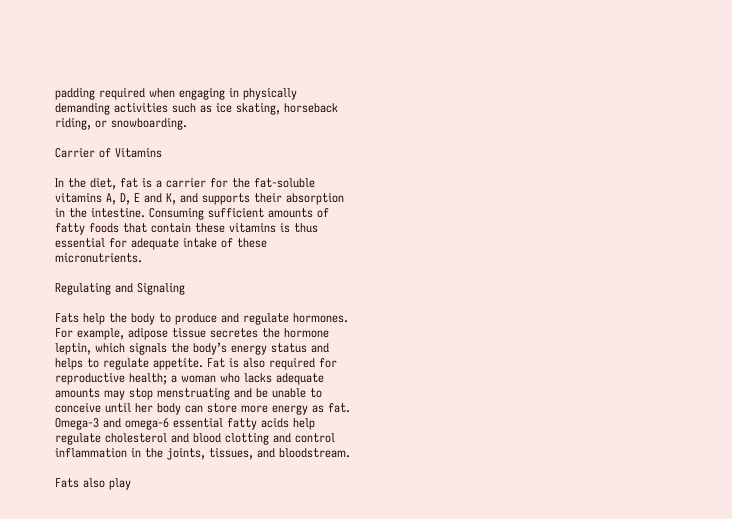padding required when engaging in physically demanding activities such as ice skating, horseback riding, or snowboarding.

Carrier of Vitamins

In the diet, fat is a carrier for the fat-soluble vitamins A, D, E and K, and supports their absorption in the intestine. Consuming sufficient amounts of fatty foods that contain these vitamins is thus essential for adequate intake of these micronutrients.

Regulating and Signaling

Fats help the body to produce and regulate hormones. For example, adipose tissue secretes the hormone leptin, which signals the body’s energy status and helps to regulate appetite. Fat is also required for reproductive health; a woman who lacks adequate amounts may stop menstruating and be unable to conceive until her body can store more energy as fat. Omega-3 and omega-6 essential fatty acids help regulate cholesterol and blood clotting and control inflammation in the joints, tissues, and bloodstream.

Fats also play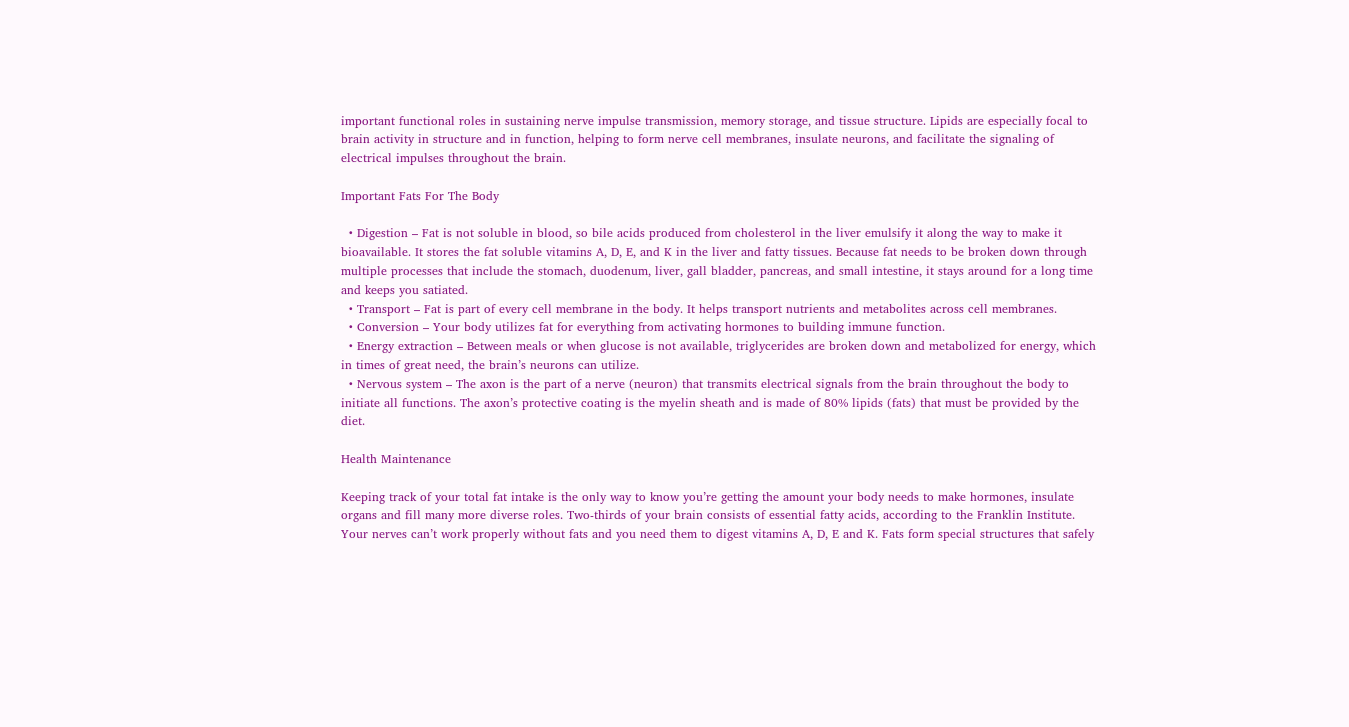important functional roles in sustaining nerve impulse transmission, memory storage, and tissue structure. Lipids are especially focal to brain activity in structure and in function, helping to form nerve cell membranes, insulate neurons, and facilitate the signaling of electrical impulses throughout the brain.

Important Fats For The Body

  • Digestion – Fat is not soluble in blood, so bile acids produced from cholesterol in the liver emulsify it along the way to make it bioavailable. It stores the fat soluble vitamins A, D, E, and K in the liver and fatty tissues. Because fat needs to be broken down through multiple processes that include the stomach, duodenum, liver, gall bladder, pancreas, and small intestine, it stays around for a long time and keeps you satiated.
  • Transport – Fat is part of every cell membrane in the body. It helps transport nutrients and metabolites across cell membranes.
  • Conversion – Your body utilizes fat for everything from activating hormones to building immune function.
  • Energy extraction – Between meals or when glucose is not available, triglycerides are broken down and metabolized for energy, which in times of great need, the brain’s neurons can utilize.
  • Nervous system – The axon is the part of a nerve (neuron) that transmits electrical signals from the brain throughout the body to initiate all functions. The axon’s protective coating is the myelin sheath and is made of 80% lipids (fats) that must be provided by the diet.

Health Maintenance

Keeping track of your total fat intake is the only way to know you’re getting the amount your body needs to make hormones, insulate organs and fill many more diverse roles. Two-thirds of your brain consists of essential fatty acids, according to the Franklin Institute. Your nerves can’t work properly without fats and you need them to digest vitamins A, D, E and K. Fats form special structures that safely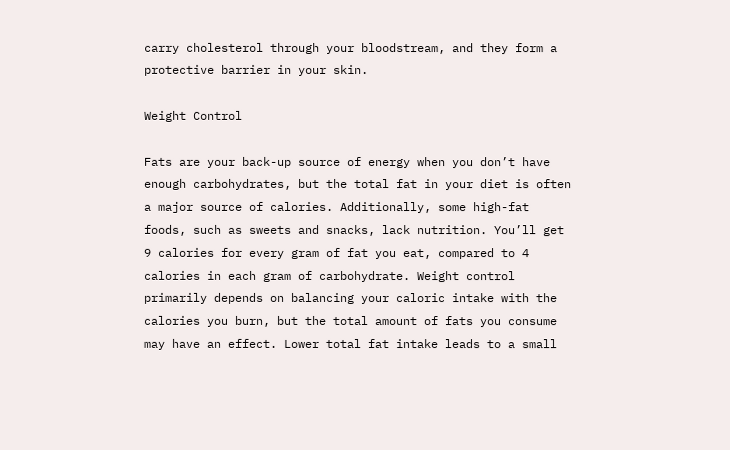carry cholesterol through your bloodstream, and they form a protective barrier in your skin.

Weight Control

Fats are your back-up source of energy when you don’t have enough carbohydrates, but the total fat in your diet is often a major source of calories. Additionally, some high-fat foods, such as sweets and snacks, lack nutrition. You’ll get 9 calories for every gram of fat you eat, compared to 4 calories in each gram of carbohydrate. Weight control primarily depends on balancing your caloric intake with the calories you burn, but the total amount of fats you consume may have an effect. Lower total fat intake leads to a small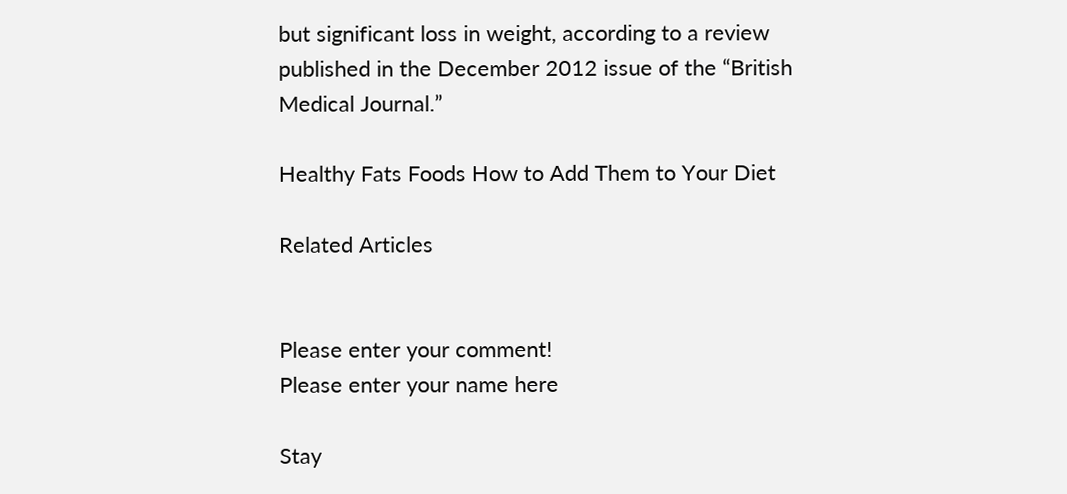but significant loss in weight, according to a review published in the December 2012 issue of the “British Medical Journal.”

Healthy Fats Foods How to Add Them to Your Diet

Related Articles


Please enter your comment!
Please enter your name here

Stay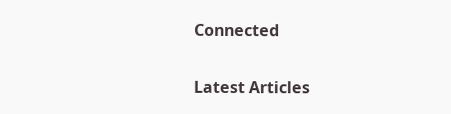Connected


Latest Articles